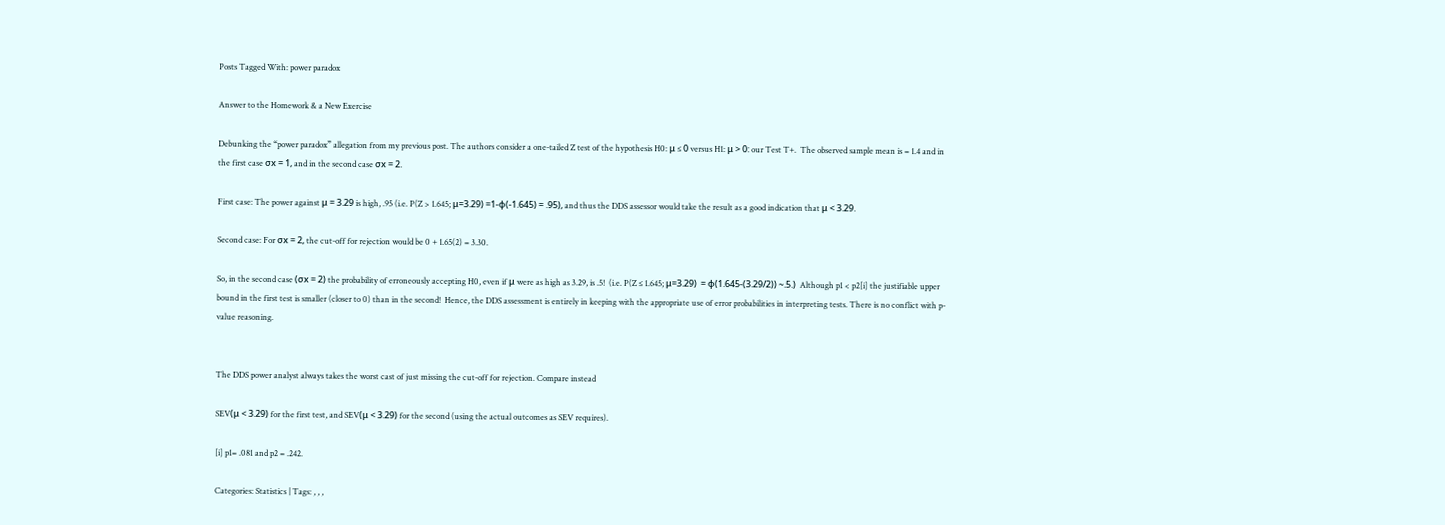Posts Tagged With: power paradox

Answer to the Homework & a New Exercise

Debunking the “power paradox” allegation from my previous post. The authors consider a one-tailed Z test of the hypothesis H0: μ ≤ 0 versus H1: μ > 0: our Test T+.  The observed sample mean is = 1.4 and in the first case σx = 1, and in the second case σx = 2.

First case: The power against μ = 3.29 is high, .95 (i.e. P(Z > 1.645; μ=3.29) =1-φ(-1.645) = .95), and thus the DDS assessor would take the result as a good indication that μ < 3.29.

Second case: For σx = 2, the cut-off for rejection would be 0 + 1.65(2) = 3.30.

So, in the second case (σx = 2) the probability of erroneously accepting H0, even if μ were as high as 3.29, is .5!  (i.e. P(Z ≤ 1.645; μ=3.29)  = φ(1.645-(3.29/2)) ~.5.)  Although p1 < p2[i] the justifiable upper bound in the first test is smaller (closer to 0) than in the second!  Hence, the DDS assessment is entirely in keeping with the appropriate use of error probabilities in interpreting tests. There is no conflict with p-value reasoning.


The DDS power analyst always takes the worst cast of just missing the cut-off for rejection. Compare instead

SEV(μ < 3.29) for the first test, and SEV(μ < 3.29) for the second (using the actual outcomes as SEV requires).

[i] p1= .081 and p2 = .242.

Categories: Statistics | Tags: , , ,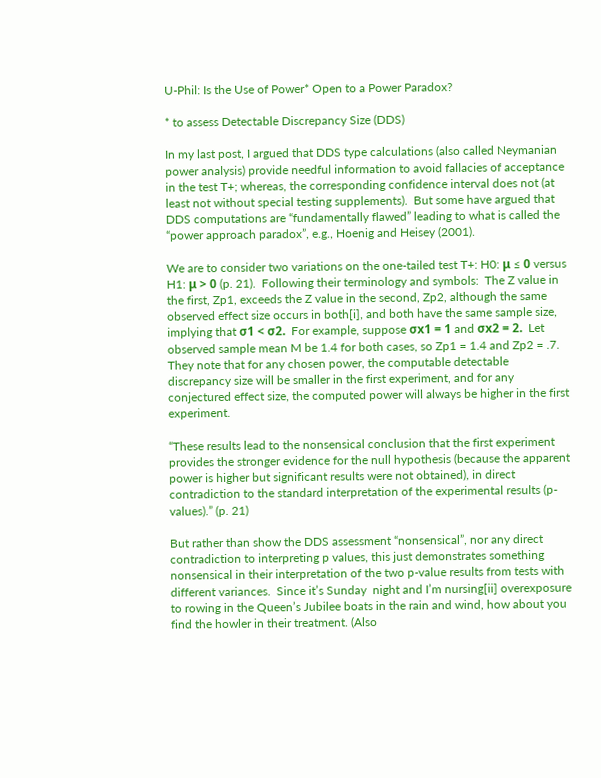U-Phil: Is the Use of Power* Open to a Power Paradox?

* to assess Detectable Discrepancy Size (DDS)

In my last post, I argued that DDS type calculations (also called Neymanian power analysis) provide needful information to avoid fallacies of acceptance in the test T+; whereas, the corresponding confidence interval does not (at least not without special testing supplements).  But some have argued that DDS computations are “fundamentally flawed” leading to what is called the “power approach paradox”, e.g., Hoenig and Heisey (2001).

We are to consider two variations on the one-tailed test T+: H0: μ ≤ 0 versus H1: μ > 0 (p. 21).  Following their terminology and symbols:  The Z value in the first, Zp1, exceeds the Z value in the second, Zp2, although the same observed effect size occurs in both[i], and both have the same sample size, implying that σ1 < σ2.  For example, suppose σx1 = 1 and σx2 = 2.  Let observed sample mean M be 1.4 for both cases, so Zp1 = 1.4 and Zp2 = .7. They note that for any chosen power, the computable detectable discrepancy size will be smaller in the first experiment, and for any conjectured effect size, the computed power will always be higher in the first experiment.

“These results lead to the nonsensical conclusion that the first experiment provides the stronger evidence for the null hypothesis (because the apparent power is higher but significant results were not obtained), in direct contradiction to the standard interpretation of the experimental results (p-values).” (p. 21)

But rather than show the DDS assessment “nonsensical”, nor any direct contradiction to interpreting p values, this just demonstrates something  nonsensical in their interpretation of the two p-value results from tests with different variances.  Since it’s Sunday  night and I’m nursing[ii] overexposure to rowing in the Queen’s Jubilee boats in the rain and wind, how about you find the howler in their treatment. (Also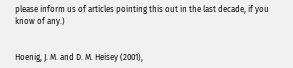please inform us of articles pointing this out in the last decade, if you know of any.)


Hoenig, J. M. and D. M. Heisey (2001),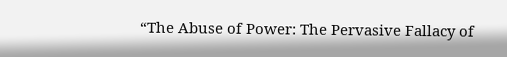“The Abuse of Power: The Pervasive Fallacy of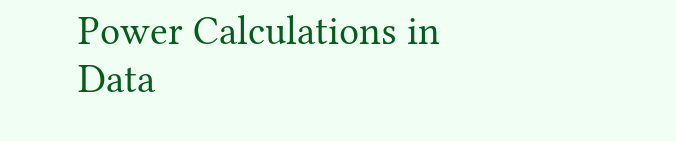Power Calculations in Data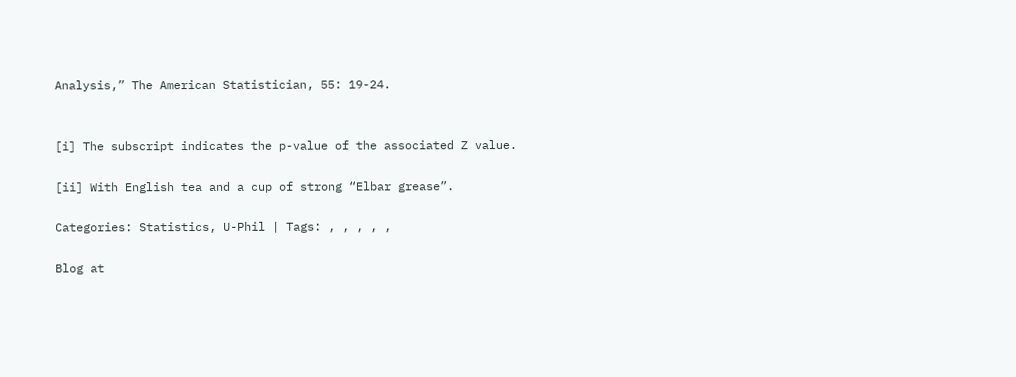Analysis,” The American Statistician, 55: 19-24.


[i] The subscript indicates the p-value of the associated Z value.

[ii] With English tea and a cup of strong “Elbar grease”.

Categories: Statistics, U-Phil | Tags: , , , , ,

Blog at